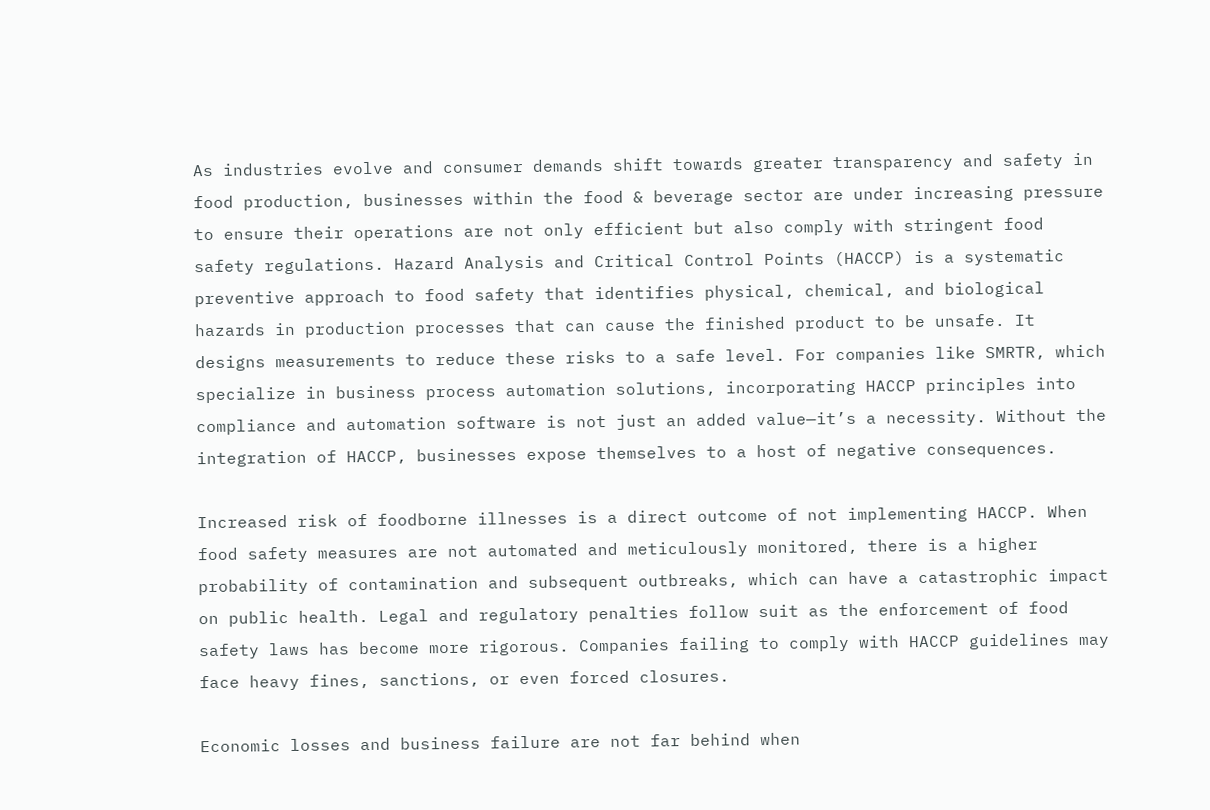As industries evolve and consumer demands shift towards greater transparency and safety in food production, businesses within the food & beverage sector are under increasing pressure to ensure their operations are not only efficient but also comply with stringent food safety regulations. Hazard Analysis and Critical Control Points (HACCP) is a systematic preventive approach to food safety that identifies physical, chemical, and biological hazards in production processes that can cause the finished product to be unsafe. It designs measurements to reduce these risks to a safe level. For companies like SMRTR, which specialize in business process automation solutions, incorporating HACCP principles into compliance and automation software is not just an added value—it’s a necessity. Without the integration of HACCP, businesses expose themselves to a host of negative consequences.

Increased risk of foodborne illnesses is a direct outcome of not implementing HACCP. When food safety measures are not automated and meticulously monitored, there is a higher probability of contamination and subsequent outbreaks, which can have a catastrophic impact on public health. Legal and regulatory penalties follow suit as the enforcement of food safety laws has become more rigorous. Companies failing to comply with HACCP guidelines may face heavy fines, sanctions, or even forced closures.

Economic losses and business failure are not far behind when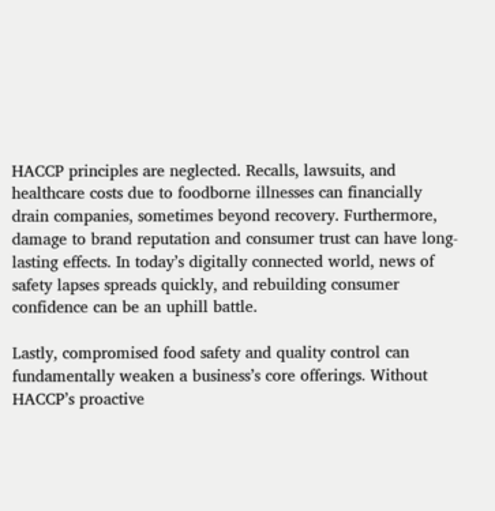HACCP principles are neglected. Recalls, lawsuits, and healthcare costs due to foodborne illnesses can financially drain companies, sometimes beyond recovery. Furthermore, damage to brand reputation and consumer trust can have long-lasting effects. In today’s digitally connected world, news of safety lapses spreads quickly, and rebuilding consumer confidence can be an uphill battle.

Lastly, compromised food safety and quality control can fundamentally weaken a business’s core offerings. Without HACCP’s proactive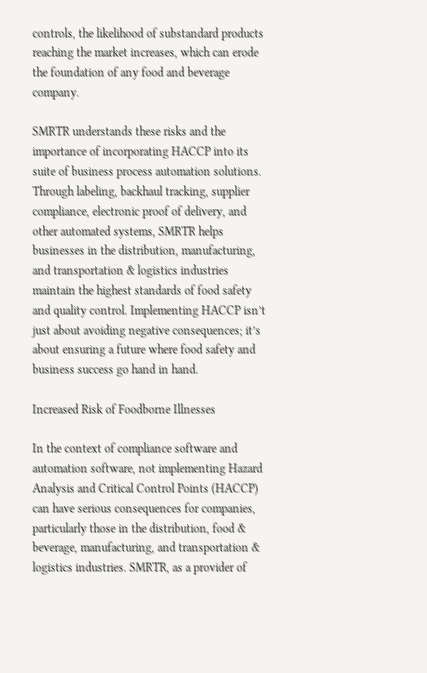controls, the likelihood of substandard products reaching the market increases, which can erode the foundation of any food and beverage company.

SMRTR understands these risks and the importance of incorporating HACCP into its suite of business process automation solutions. Through labeling, backhaul tracking, supplier compliance, electronic proof of delivery, and other automated systems, SMRTR helps businesses in the distribution, manufacturing, and transportation & logistics industries maintain the highest standards of food safety and quality control. Implementing HACCP isn’t just about avoiding negative consequences; it’s about ensuring a future where food safety and business success go hand in hand.

Increased Risk of Foodborne Illnesses

In the context of compliance software and automation software, not implementing Hazard Analysis and Critical Control Points (HACCP) can have serious consequences for companies, particularly those in the distribution, food & beverage, manufacturing, and transportation & logistics industries. SMRTR, as a provider of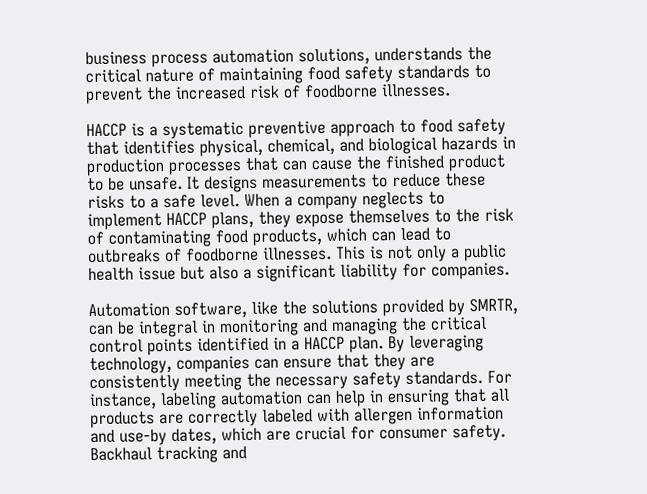business process automation solutions, understands the critical nature of maintaining food safety standards to prevent the increased risk of foodborne illnesses.

HACCP is a systematic preventive approach to food safety that identifies physical, chemical, and biological hazards in production processes that can cause the finished product to be unsafe. It designs measurements to reduce these risks to a safe level. When a company neglects to implement HACCP plans, they expose themselves to the risk of contaminating food products, which can lead to outbreaks of foodborne illnesses. This is not only a public health issue but also a significant liability for companies.

Automation software, like the solutions provided by SMRTR, can be integral in monitoring and managing the critical control points identified in a HACCP plan. By leveraging technology, companies can ensure that they are consistently meeting the necessary safety standards. For instance, labeling automation can help in ensuring that all products are correctly labeled with allergen information and use-by dates, which are crucial for consumer safety. Backhaul tracking and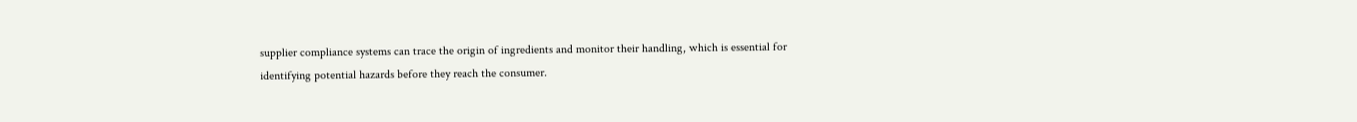supplier compliance systems can trace the origin of ingredients and monitor their handling, which is essential for identifying potential hazards before they reach the consumer.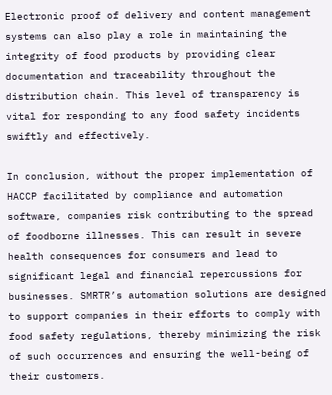Electronic proof of delivery and content management systems can also play a role in maintaining the integrity of food products by providing clear documentation and traceability throughout the distribution chain. This level of transparency is vital for responding to any food safety incidents swiftly and effectively.

In conclusion, without the proper implementation of HACCP facilitated by compliance and automation software, companies risk contributing to the spread of foodborne illnesses. This can result in severe health consequences for consumers and lead to significant legal and financial repercussions for businesses. SMRTR’s automation solutions are designed to support companies in their efforts to comply with food safety regulations, thereby minimizing the risk of such occurrences and ensuring the well-being of their customers.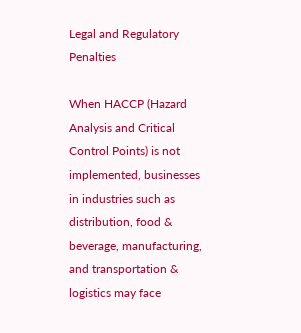Legal and Regulatory Penalties

When HACCP (Hazard Analysis and Critical Control Points) is not implemented, businesses in industries such as distribution, food & beverage, manufacturing, and transportation & logistics may face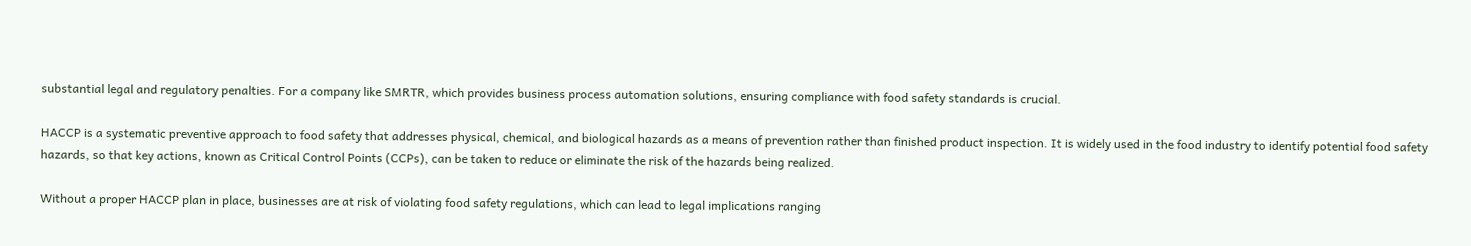substantial legal and regulatory penalties. For a company like SMRTR, which provides business process automation solutions, ensuring compliance with food safety standards is crucial.

HACCP is a systematic preventive approach to food safety that addresses physical, chemical, and biological hazards as a means of prevention rather than finished product inspection. It is widely used in the food industry to identify potential food safety hazards, so that key actions, known as Critical Control Points (CCPs), can be taken to reduce or eliminate the risk of the hazards being realized.

Without a proper HACCP plan in place, businesses are at risk of violating food safety regulations, which can lead to legal implications ranging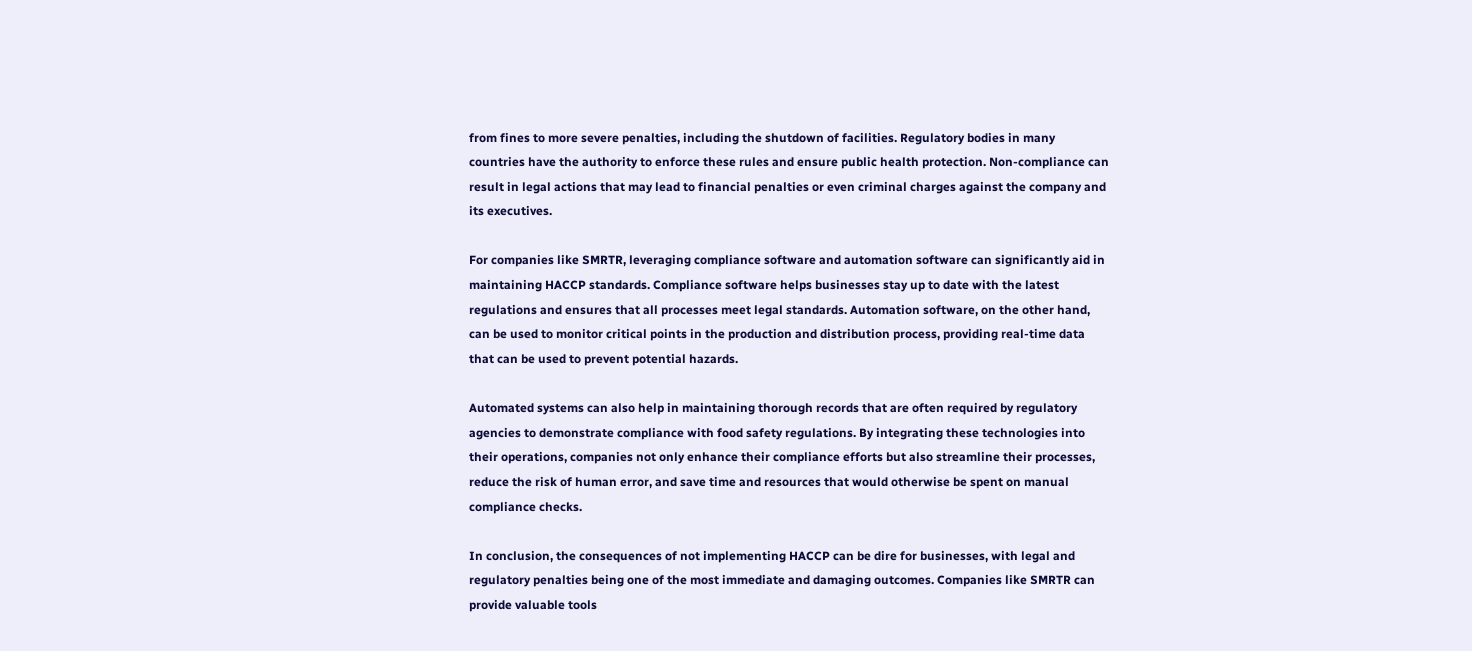from fines to more severe penalties, including the shutdown of facilities. Regulatory bodies in many countries have the authority to enforce these rules and ensure public health protection. Non-compliance can result in legal actions that may lead to financial penalties or even criminal charges against the company and its executives.

For companies like SMRTR, leveraging compliance software and automation software can significantly aid in maintaining HACCP standards. Compliance software helps businesses stay up to date with the latest regulations and ensures that all processes meet legal standards. Automation software, on the other hand, can be used to monitor critical points in the production and distribution process, providing real-time data that can be used to prevent potential hazards.

Automated systems can also help in maintaining thorough records that are often required by regulatory agencies to demonstrate compliance with food safety regulations. By integrating these technologies into their operations, companies not only enhance their compliance efforts but also streamline their processes, reduce the risk of human error, and save time and resources that would otherwise be spent on manual compliance checks.

In conclusion, the consequences of not implementing HACCP can be dire for businesses, with legal and regulatory penalties being one of the most immediate and damaging outcomes. Companies like SMRTR can provide valuable tools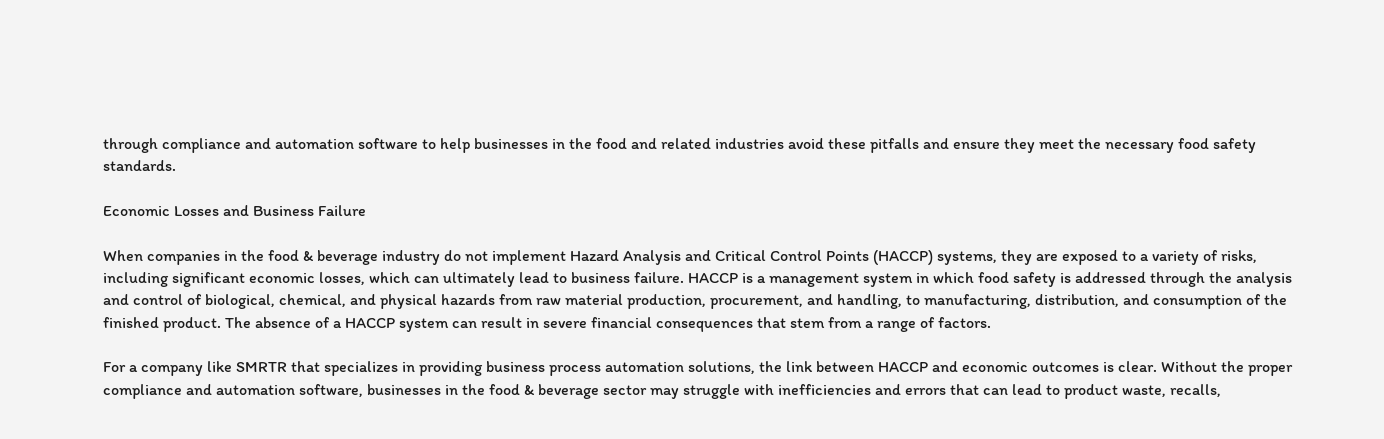through compliance and automation software to help businesses in the food and related industries avoid these pitfalls and ensure they meet the necessary food safety standards.

Economic Losses and Business Failure

When companies in the food & beverage industry do not implement Hazard Analysis and Critical Control Points (HACCP) systems, they are exposed to a variety of risks, including significant economic losses, which can ultimately lead to business failure. HACCP is a management system in which food safety is addressed through the analysis and control of biological, chemical, and physical hazards from raw material production, procurement, and handling, to manufacturing, distribution, and consumption of the finished product. The absence of a HACCP system can result in severe financial consequences that stem from a range of factors.

For a company like SMRTR that specializes in providing business process automation solutions, the link between HACCP and economic outcomes is clear. Without the proper compliance and automation software, businesses in the food & beverage sector may struggle with inefficiencies and errors that can lead to product waste, recalls,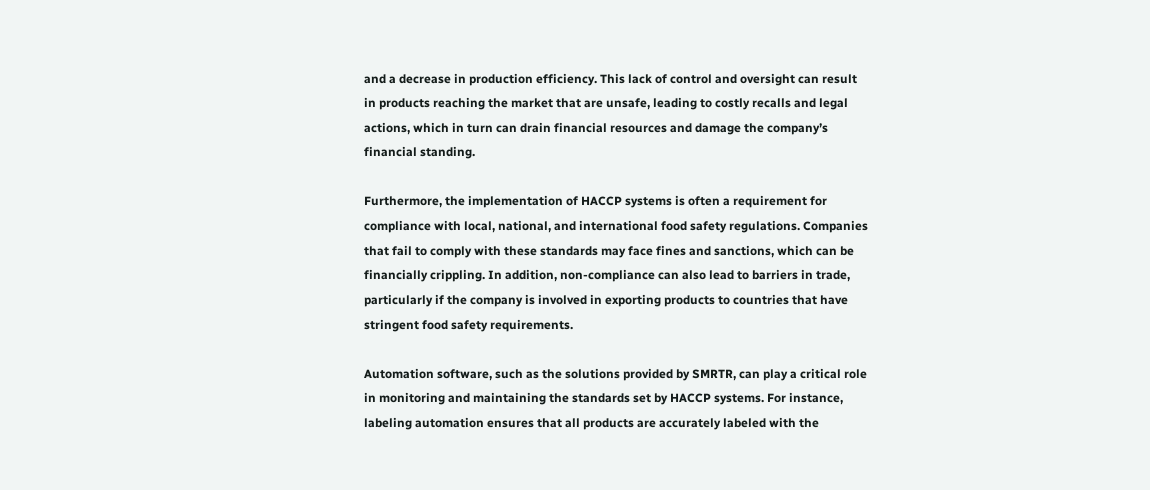and a decrease in production efficiency. This lack of control and oversight can result in products reaching the market that are unsafe, leading to costly recalls and legal actions, which in turn can drain financial resources and damage the company’s financial standing.

Furthermore, the implementation of HACCP systems is often a requirement for compliance with local, national, and international food safety regulations. Companies that fail to comply with these standards may face fines and sanctions, which can be financially crippling. In addition, non-compliance can also lead to barriers in trade, particularly if the company is involved in exporting products to countries that have stringent food safety requirements.

Automation software, such as the solutions provided by SMRTR, can play a critical role in monitoring and maintaining the standards set by HACCP systems. For instance, labeling automation ensures that all products are accurately labeled with the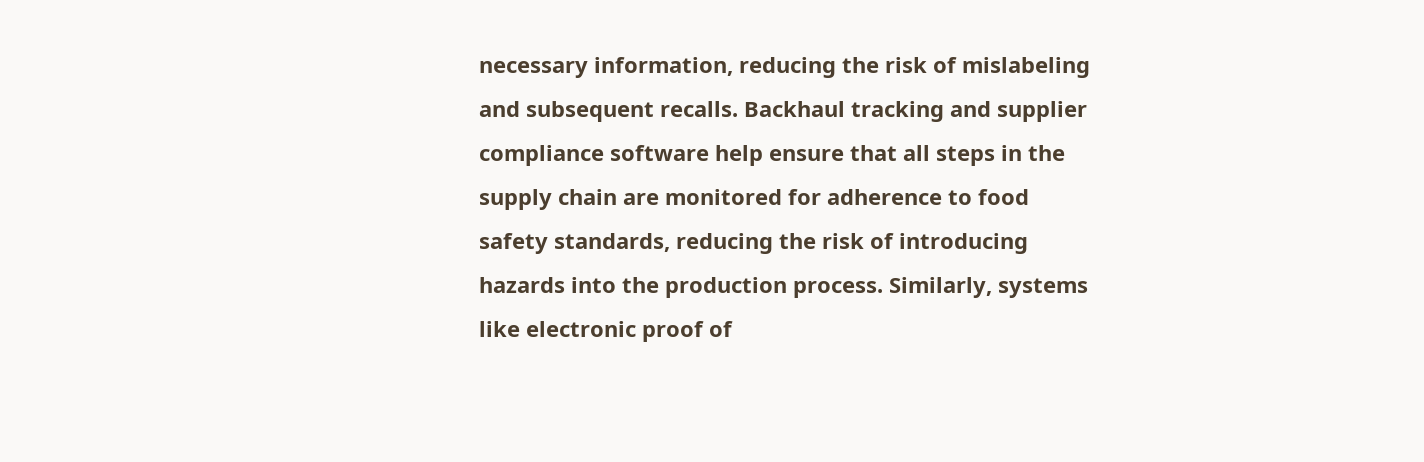necessary information, reducing the risk of mislabeling and subsequent recalls. Backhaul tracking and supplier compliance software help ensure that all steps in the supply chain are monitored for adherence to food safety standards, reducing the risk of introducing hazards into the production process. Similarly, systems like electronic proof of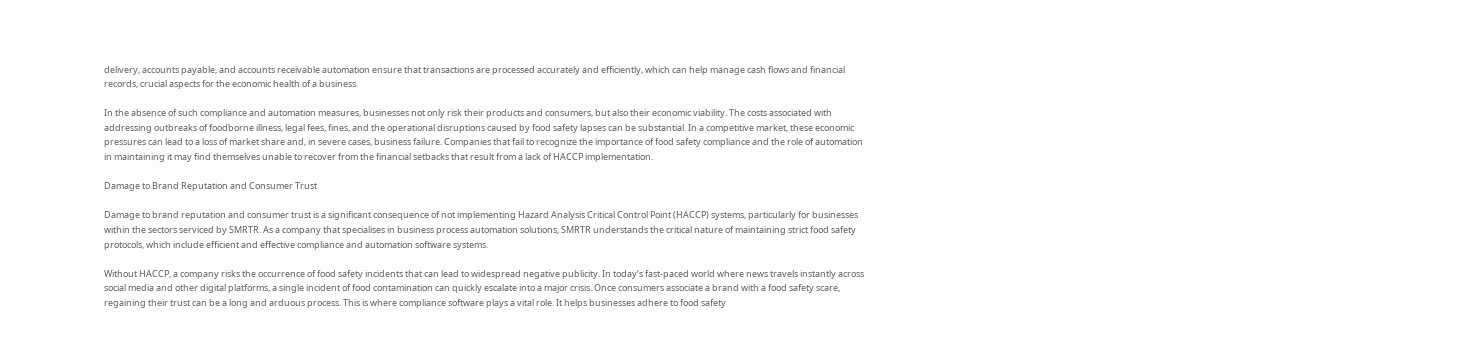delivery, accounts payable, and accounts receivable automation ensure that transactions are processed accurately and efficiently, which can help manage cash flows and financial records, crucial aspects for the economic health of a business.

In the absence of such compliance and automation measures, businesses not only risk their products and consumers, but also their economic viability. The costs associated with addressing outbreaks of foodborne illness, legal fees, fines, and the operational disruptions caused by food safety lapses can be substantial. In a competitive market, these economic pressures can lead to a loss of market share and, in severe cases, business failure. Companies that fail to recognize the importance of food safety compliance and the role of automation in maintaining it may find themselves unable to recover from the financial setbacks that result from a lack of HACCP implementation.

Damage to Brand Reputation and Consumer Trust

Damage to brand reputation and consumer trust is a significant consequence of not implementing Hazard Analysis Critical Control Point (HACCP) systems, particularly for businesses within the sectors serviced by SMRTR. As a company that specialises in business process automation solutions, SMRTR understands the critical nature of maintaining strict food safety protocols, which include efficient and effective compliance and automation software systems.

Without HACCP, a company risks the occurrence of food safety incidents that can lead to widespread negative publicity. In today’s fast-paced world where news travels instantly across social media and other digital platforms, a single incident of food contamination can quickly escalate into a major crisis. Once consumers associate a brand with a food safety scare, regaining their trust can be a long and arduous process. This is where compliance software plays a vital role. It helps businesses adhere to food safety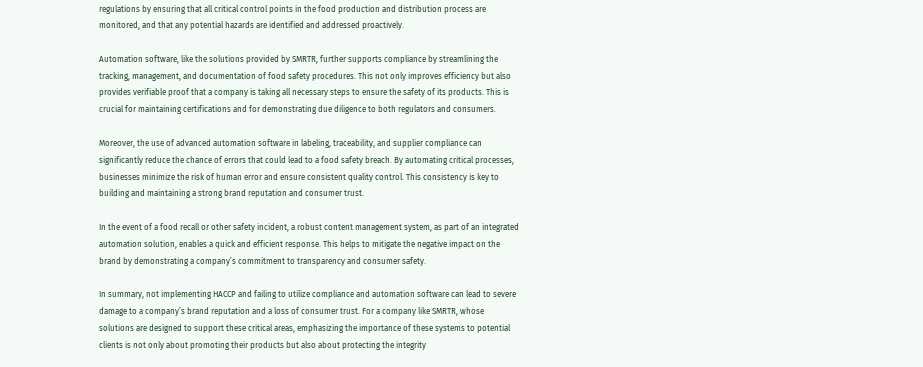regulations by ensuring that all critical control points in the food production and distribution process are monitored, and that any potential hazards are identified and addressed proactively.

Automation software, like the solutions provided by SMRTR, further supports compliance by streamlining the tracking, management, and documentation of food safety procedures. This not only improves efficiency but also provides verifiable proof that a company is taking all necessary steps to ensure the safety of its products. This is crucial for maintaining certifications and for demonstrating due diligence to both regulators and consumers.

Moreover, the use of advanced automation software in labeling, traceability, and supplier compliance can significantly reduce the chance of errors that could lead to a food safety breach. By automating critical processes, businesses minimize the risk of human error and ensure consistent quality control. This consistency is key to building and maintaining a strong brand reputation and consumer trust.

In the event of a food recall or other safety incident, a robust content management system, as part of an integrated automation solution, enables a quick and efficient response. This helps to mitigate the negative impact on the brand by demonstrating a company’s commitment to transparency and consumer safety.

In summary, not implementing HACCP and failing to utilize compliance and automation software can lead to severe damage to a company’s brand reputation and a loss of consumer trust. For a company like SMRTR, whose solutions are designed to support these critical areas, emphasizing the importance of these systems to potential clients is not only about promoting their products but also about protecting the integrity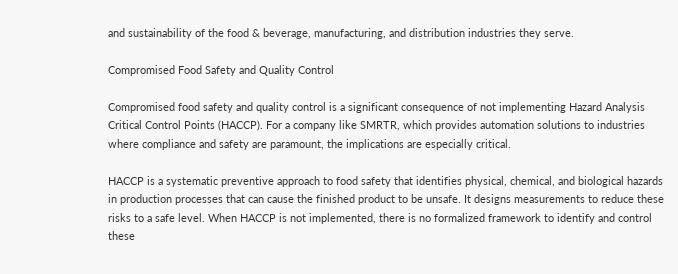and sustainability of the food & beverage, manufacturing, and distribution industries they serve.

Compromised Food Safety and Quality Control

Compromised food safety and quality control is a significant consequence of not implementing Hazard Analysis Critical Control Points (HACCP). For a company like SMRTR, which provides automation solutions to industries where compliance and safety are paramount, the implications are especially critical.

HACCP is a systematic preventive approach to food safety that identifies physical, chemical, and biological hazards in production processes that can cause the finished product to be unsafe. It designs measurements to reduce these risks to a safe level. When HACCP is not implemented, there is no formalized framework to identify and control these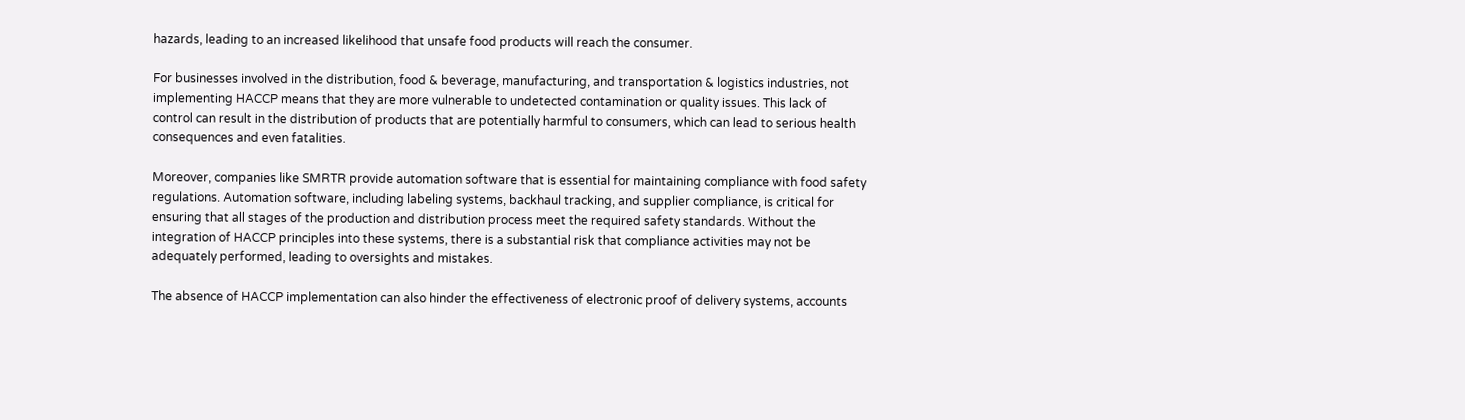hazards, leading to an increased likelihood that unsafe food products will reach the consumer.

For businesses involved in the distribution, food & beverage, manufacturing, and transportation & logistics industries, not implementing HACCP means that they are more vulnerable to undetected contamination or quality issues. This lack of control can result in the distribution of products that are potentially harmful to consumers, which can lead to serious health consequences and even fatalities.

Moreover, companies like SMRTR provide automation software that is essential for maintaining compliance with food safety regulations. Automation software, including labeling systems, backhaul tracking, and supplier compliance, is critical for ensuring that all stages of the production and distribution process meet the required safety standards. Without the integration of HACCP principles into these systems, there is a substantial risk that compliance activities may not be adequately performed, leading to oversights and mistakes.

The absence of HACCP implementation can also hinder the effectiveness of electronic proof of delivery systems, accounts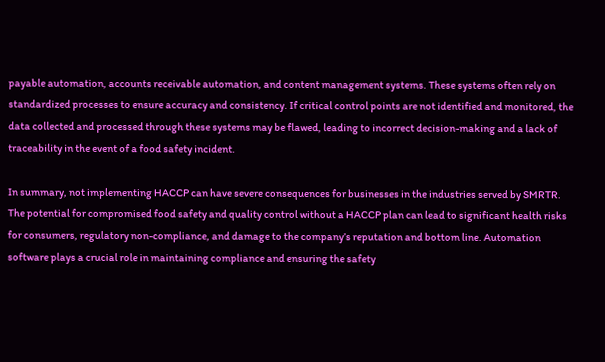payable automation, accounts receivable automation, and content management systems. These systems often rely on standardized processes to ensure accuracy and consistency. If critical control points are not identified and monitored, the data collected and processed through these systems may be flawed, leading to incorrect decision-making and a lack of traceability in the event of a food safety incident.

In summary, not implementing HACCP can have severe consequences for businesses in the industries served by SMRTR. The potential for compromised food safety and quality control without a HACCP plan can lead to significant health risks for consumers, regulatory non-compliance, and damage to the company’s reputation and bottom line. Automation software plays a crucial role in maintaining compliance and ensuring the safety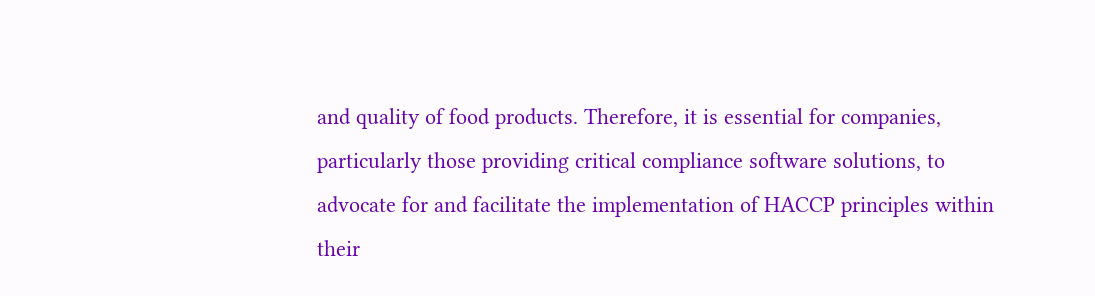and quality of food products. Therefore, it is essential for companies, particularly those providing critical compliance software solutions, to advocate for and facilitate the implementation of HACCP principles within their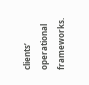clients’ operational frameworks.